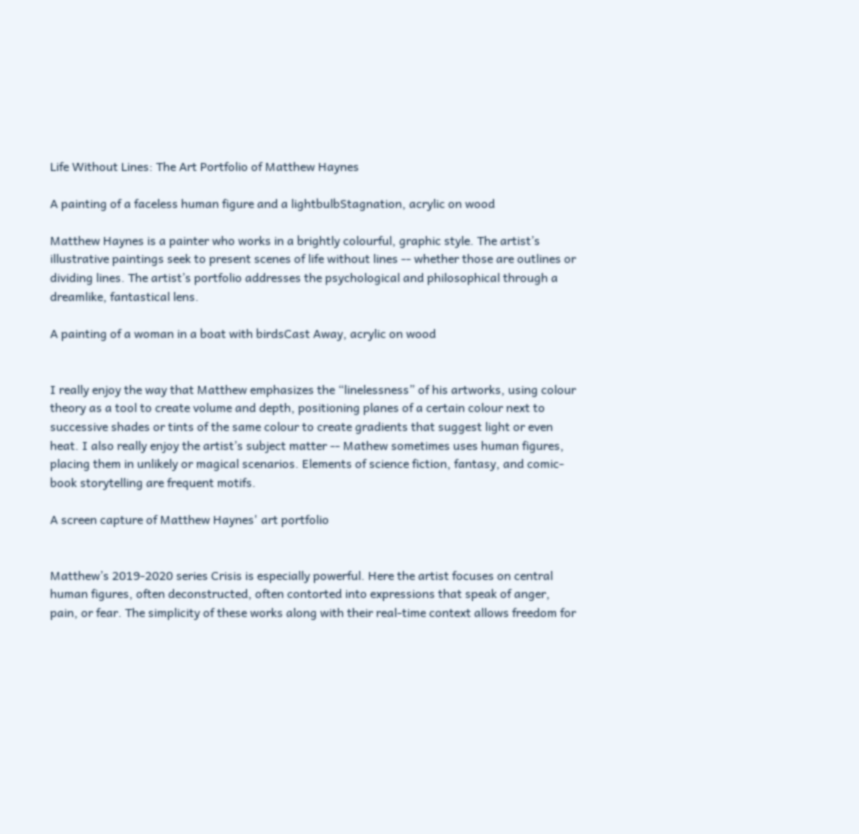Life Without Lines: The Art Portfolio of Matthew Haynes

A painting of a faceless human figure and a lightbulbStagnation, acrylic on wood

Matthew Haynes is a painter who works in a brightly colourful, graphic style. The artist’s illustrative paintings seek to present scenes of life without lines -- whether those are outlines or dividing lines. The artist’s portfolio addresses the psychological and philosophical through a dreamlike, fantastical lens.

A painting of a woman in a boat with birdsCast Away, acrylic on wood


I really enjoy the way that Matthew emphasizes the “linelessness” of his artworks, using colour theory as a tool to create volume and depth, positioning planes of a certain colour next to successive shades or tints of the same colour to create gradients that suggest light or even heat. I also really enjoy the artist’s subject matter -- Mathew sometimes uses human figures, placing them in unlikely or magical scenarios. Elements of science fiction, fantasy, and comic-book storytelling are frequent motifs.

A screen capture of Matthew Haynes' art portfolio


Matthew’s 2019-2020 series Crisis is especially powerful. Here the artist focuses on central human figures, often deconstructed, often contorted into expressions that speak of anger, pain, or fear. The simplicity of these works along with their real-time context allows freedom for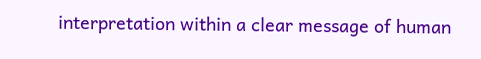interpretation within a clear message of human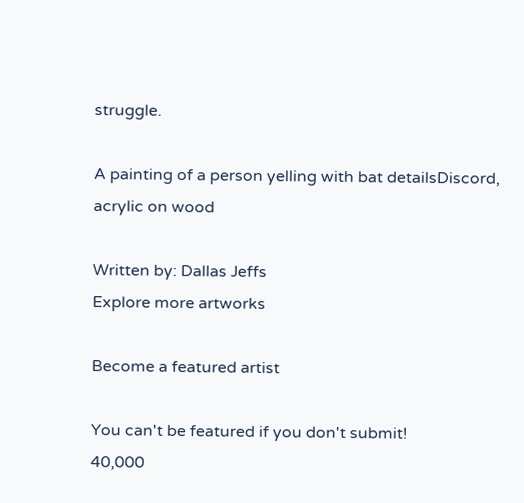struggle.

A painting of a person yelling with bat detailsDiscord, acrylic on wood

Written by: Dallas Jeffs
Explore more artworks

Become a featured artist

You can't be featured if you don't submit!
40,000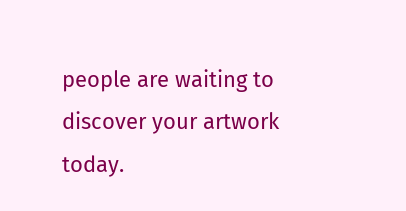people are waiting to discover your artwork today.